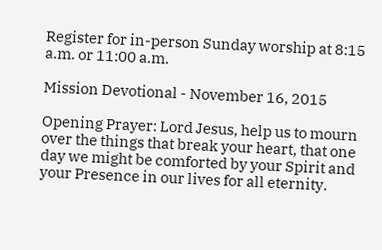Register for in-person Sunday worship at 8:15 a.m. or 11:00 a.m.

Mission Devotional - November 16, 2015

Opening Prayer: Lord Jesus, help us to mourn over the things that break your heart, that one day we might be comforted by your Spirit and your Presence in our lives for all eternity.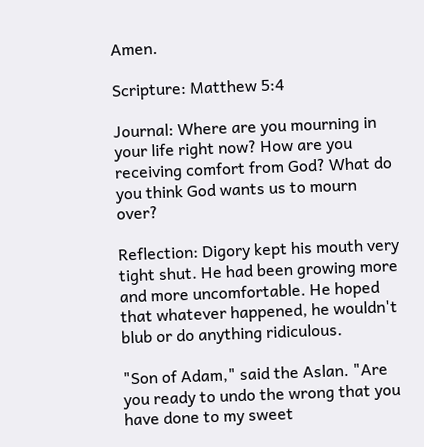Amen.

Scripture: Matthew 5:4

Journal: Where are you mourning in your life right now? How are you receiving comfort from God? What do you think God wants us to mourn over?

Reflection: Digory kept his mouth very tight shut. He had been growing more and more uncomfortable. He hoped that whatever happened, he wouldn't blub or do anything ridiculous.

"Son of Adam," said the Aslan. "Are you ready to undo the wrong that you have done to my sweet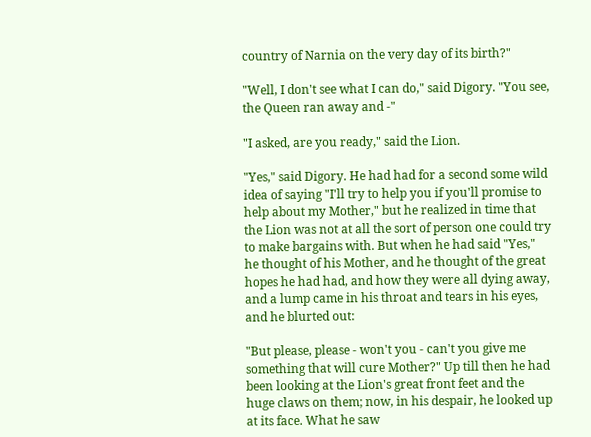country of Narnia on the very day of its birth?"

"Well, I don't see what I can do," said Digory. "You see, the Queen ran away and -"

"I asked, are you ready," said the Lion.

"Yes," said Digory. He had had for a second some wild idea of saying "I'll try to help you if you'll promise to help about my Mother," but he realized in time that the Lion was not at all the sort of person one could try to make bargains with. But when he had said "Yes," he thought of his Mother, and he thought of the great hopes he had had, and how they were all dying away, and a lump came in his throat and tears in his eyes, and he blurted out:

"But please, please - won't you - can't you give me something that will cure Mother?" Up till then he had been looking at the Lion's great front feet and the huge claws on them; now, in his despair, he looked up at its face. What he saw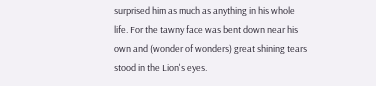surprised him as much as anything in his whole life. For the tawny face was bent down near his own and (wonder of wonders) great shining tears stood in the Lion's eyes.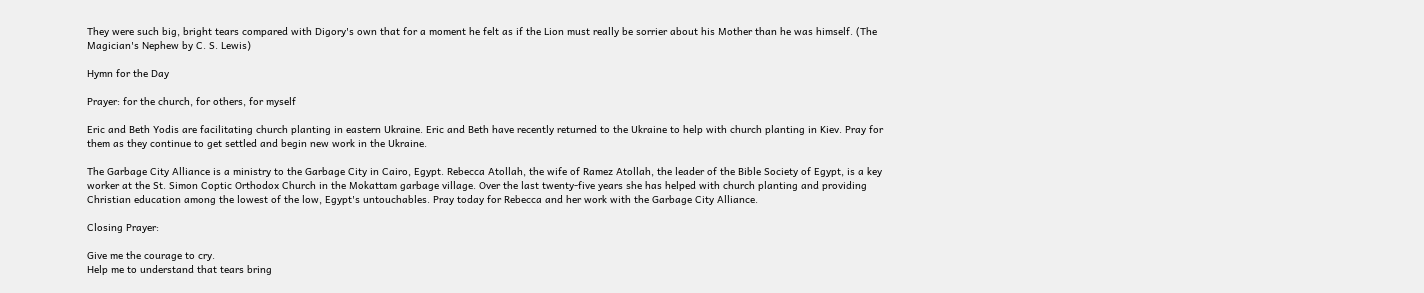They were such big, bright tears compared with Digory's own that for a moment he felt as if the Lion must really be sorrier about his Mother than he was himself. (The Magician's Nephew by C. S. Lewis)

Hymn for the Day

Prayer: for the church, for others, for myself

Eric and Beth Yodis are facilitating church planting in eastern Ukraine. Eric and Beth have recently returned to the Ukraine to help with church planting in Kiev. Pray for them as they continue to get settled and begin new work in the Ukraine.

The Garbage City Alliance is a ministry to the Garbage City in Cairo, Egypt. Rebecca Atollah, the wife of Ramez Atollah, the leader of the Bible Society of Egypt, is a key worker at the St. Simon Coptic Orthodox Church in the Mokattam garbage village. Over the last twenty-five years she has helped with church planting and providing Christian education among the lowest of the low, Egypt's untouchables. Pray today for Rebecca and her work with the Garbage City Alliance.

Closing Prayer:

Give me the courage to cry.
Help me to understand that tears bring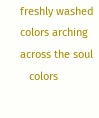freshly washed colors arching across the soul
   colors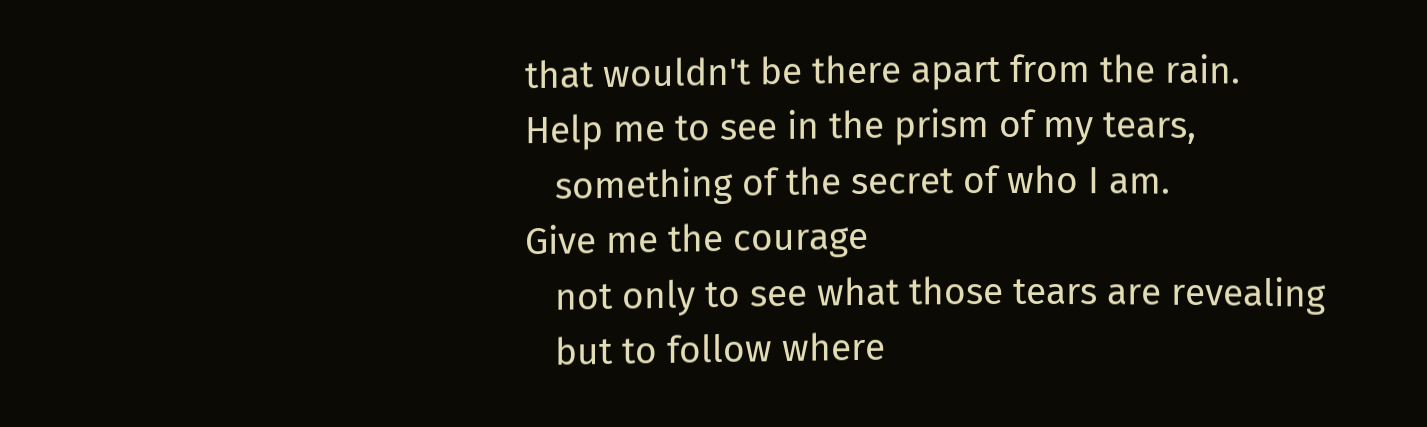that wouldn't be there apart from the rain.
Help me to see in the prism of my tears,
   something of the secret of who I am.
Give me the courage
   not only to see what those tears are revealing
   but to follow where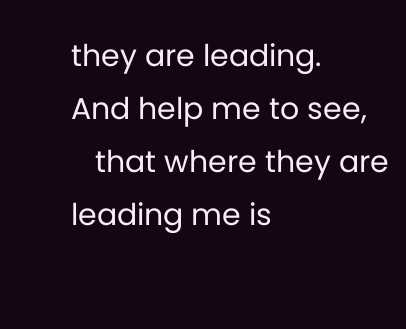they are leading.
And help me to see,
   that where they are leading me is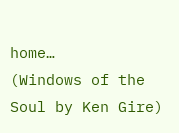home…
(Windows of the Soul by Ken Gire)